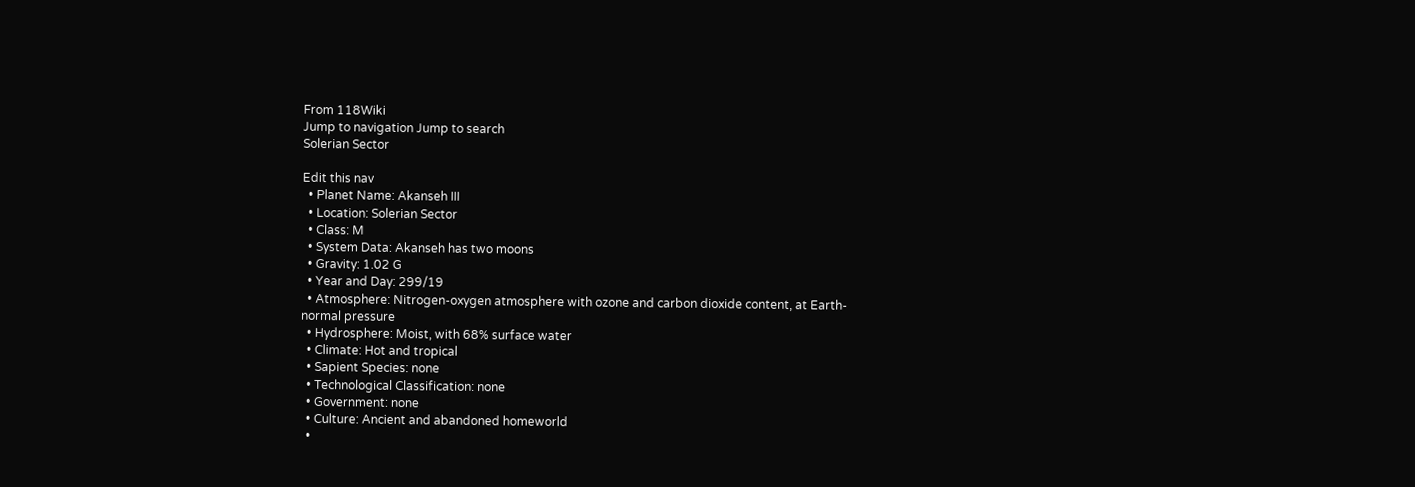From 118Wiki
Jump to navigation Jump to search
Solerian Sector

Edit this nav
  • Planet Name: Akanseh III
  • Location: Solerian Sector
  • Class: M
  • System Data: Akanseh has two moons
  • Gravity: 1.02 G
  • Year and Day: 299/19
  • Atmosphere: Nitrogen-oxygen atmosphere with ozone and carbon dioxide content, at Earth-normal pressure
  • Hydrosphere: Moist, with 68% surface water
  • Climate: Hot and tropical
  • Sapient Species: none
  • Technological Classification: none
  • Government: none
  • Culture: Ancient and abandoned homeworld
  •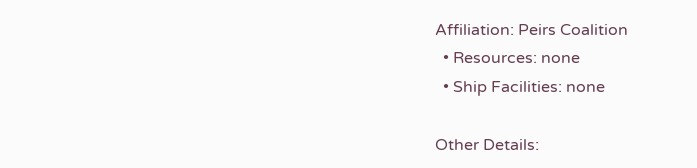Affiliation: Peirs Coalition
  • Resources: none
  • Ship Facilities: none

Other Details: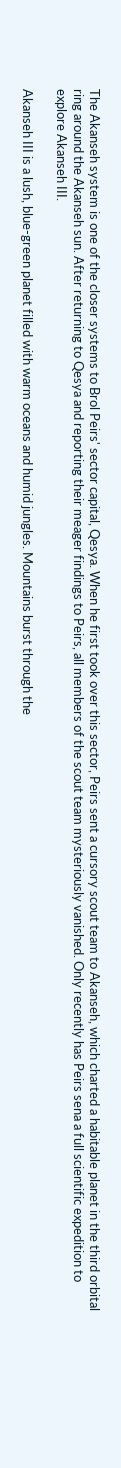The Akanseh system is one of the closer systems to Brol Peirs' sector capital, Qesya. When he first took over this sector, Peirs sent a cursory scout team to Akanseh, which charted a habitable planet in the third orbital ring around the Akanseh sun. After returning to Qesya and reporting their meager findings to Peirs, all members of the scout team mysteriously vanished. Only recently has Peirs sena a full scientific expedition to explore Akanseh III.

Akanseh III is a lush, blue-green planet filled with warm oceans and humid jungles. Mountains burst through the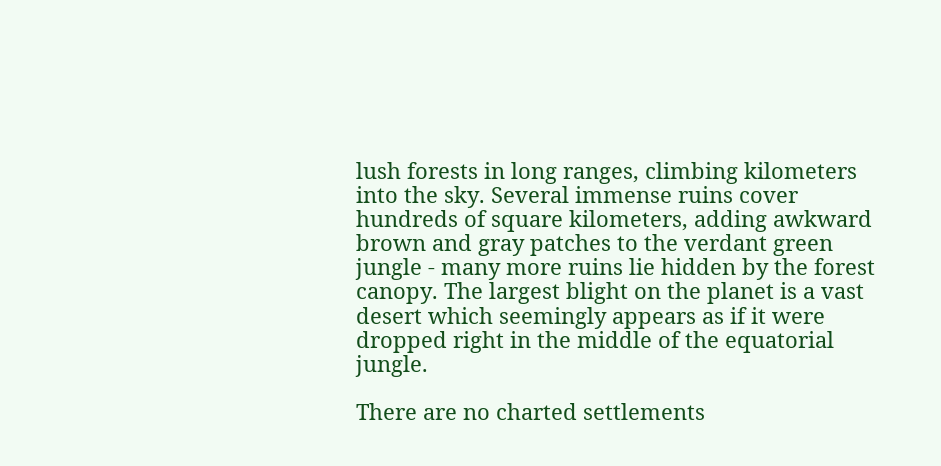lush forests in long ranges, climbing kilometers into the sky. Several immense ruins cover hundreds of square kilometers, adding awkward brown and gray patches to the verdant green jungle - many more ruins lie hidden by the forest canopy. The largest blight on the planet is a vast desert which seemingly appears as if it were dropped right in the middle of the equatorial jungle.

There are no charted settlements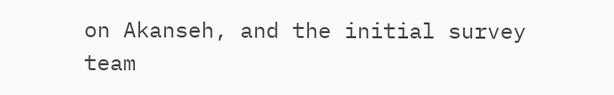on Akanseh, and the initial survey team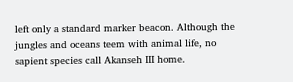left only a standard marker beacon. Although the jungles and oceans teem with animal life, no sapient species call Akanseh III home.